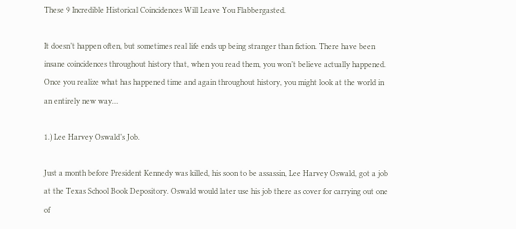These 9 Incredible Historical Coincidences Will Leave You Flabbergasted.

It doesn’t happen often, but sometimes real life ends up being stranger than fiction. There have been insane coincidences throughout history that, when you read them, you won’t believe actually happened. Once you realize what has happened time and again throughout history, you might look at the world in an entirely new way…

1.) Lee Harvey Oswald’s Job.

Just a month before President Kennedy was killed, his soon to be assassin, Lee Harvey Oswald, got a job at the Texas School Book Depository. Oswald would later use his job there as cover for carrying out one of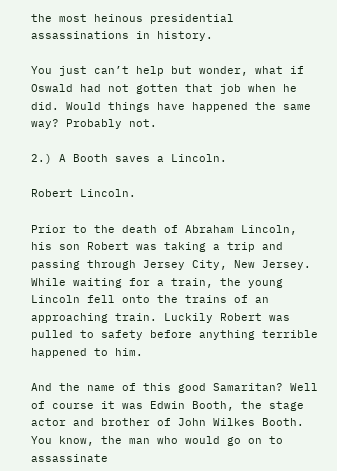the most heinous presidential assassinations in history.

You just can’t help but wonder, what if Oswald had not gotten that job when he did. Would things have happened the same way? Probably not.

2.) A Booth saves a Lincoln.

Robert Lincoln.

Prior to the death of Abraham Lincoln, his son Robert was taking a trip and passing through Jersey City, New Jersey. While waiting for a train, the young Lincoln fell onto the trains of an approaching train. Luckily Robert was pulled to safety before anything terrible happened to him.

And the name of this good Samaritan? Well of course it was Edwin Booth, the stage actor and brother of John Wilkes Booth. You know, the man who would go on to assassinate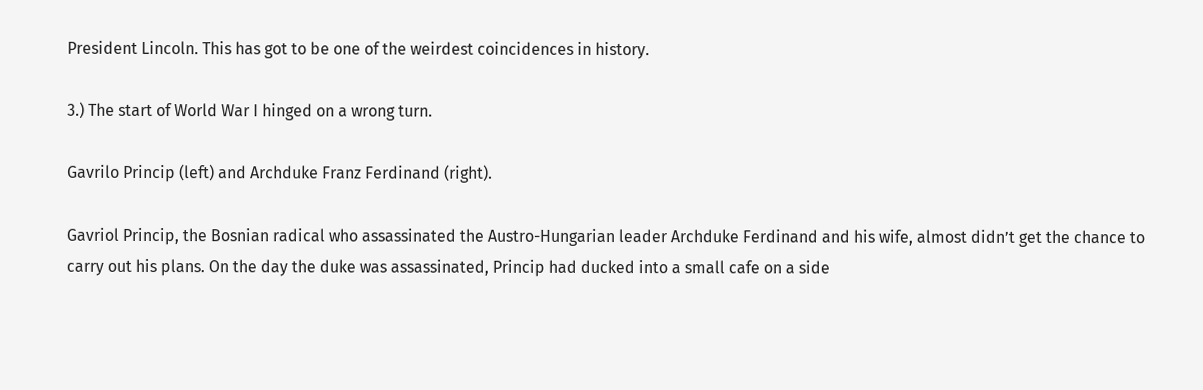President Lincoln. This has got to be one of the weirdest coincidences in history.

3.) The start of World War I hinged on a wrong turn.

Gavrilo Princip (left) and Archduke Franz Ferdinand (right).

Gavriol Princip, the Bosnian radical who assassinated the Austro-Hungarian leader Archduke Ferdinand and his wife, almost didn’t get the chance to carry out his plans. On the day the duke was assassinated, Princip had ducked into a small cafe on a side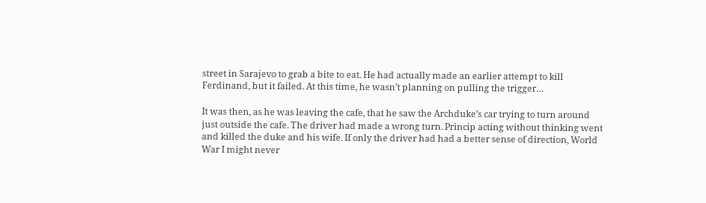street in Sarajevo to grab a bite to eat. He had actually made an earlier attempt to kill Ferdinand, but it failed. At this time, he wasn’t planning on pulling the trigger…

It was then, as he was leaving the cafe, that he saw the Archduke’s car trying to turn around just outside the cafe. The driver had made a wrong turn. Princip acting without thinking went and killed the duke and his wife. If only the driver had had a better sense of direction, World War I might never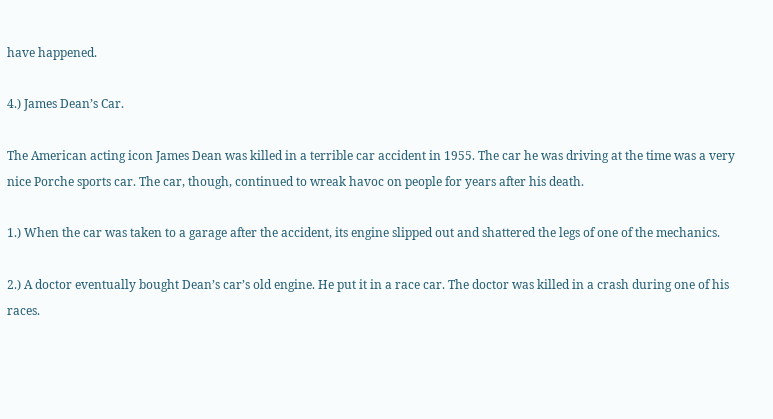have happened.

4.) James Dean’s Car.

The American acting icon James Dean was killed in a terrible car accident in 1955. The car he was driving at the time was a very nice Porche sports car. The car, though, continued to wreak havoc on people for years after his death.

1.) When the car was taken to a garage after the accident, its engine slipped out and shattered the legs of one of the mechanics.

2.) A doctor eventually bought Dean’s car’s old engine. He put it in a race car. The doctor was killed in a crash during one of his races.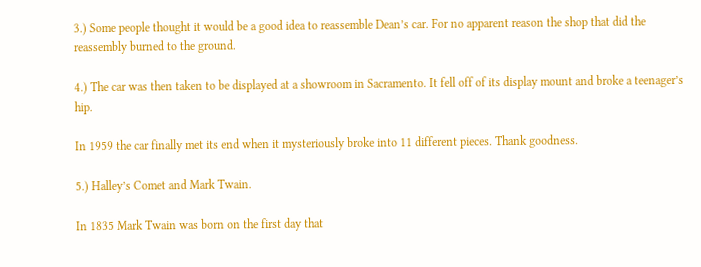3.) Some people thought it would be a good idea to reassemble Dean’s car. For no apparent reason the shop that did the reassembly burned to the ground.

4.) The car was then taken to be displayed at a showroom in Sacramento. It fell off of its display mount and broke a teenager’s hip.

In 1959 the car finally met its end when it mysteriously broke into 11 different pieces. Thank goodness.

5.) Halley’s Comet and Mark Twain.

In 1835 Mark Twain was born on the first day that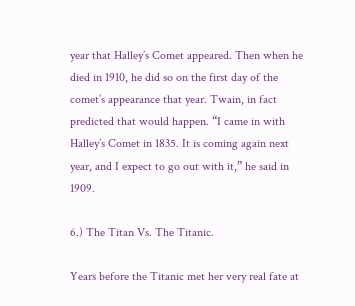year that Halley’s Comet appeared. Then when he died in 1910, he did so on the first day of the comet’s appearance that year. Twain, in fact predicted that would happen. “I came in with Halley’s Comet in 1835. It is coming again next year, and I expect to go out with it,” he said in 1909.

6.) The Titan Vs. The Titanic.

Years before the Titanic met her very real fate at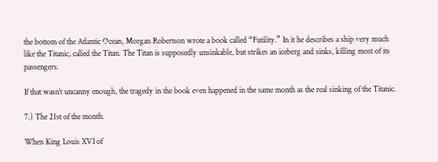the bottom of the Atlantic Ocean, Morgan Robertson wrote a book called “Futility.” In it he describes a ship very much like the Titanic, called the Titan. The Titan is supposedly unsinkable, but strikes an iceberg and sinks, killing most of its passengers.

If that wasn’t uncanny enough, the tragedy in the book even happened in the same month as the real sinking of the Titanic.

7.) The 21st of the month.

When King Louis XVI of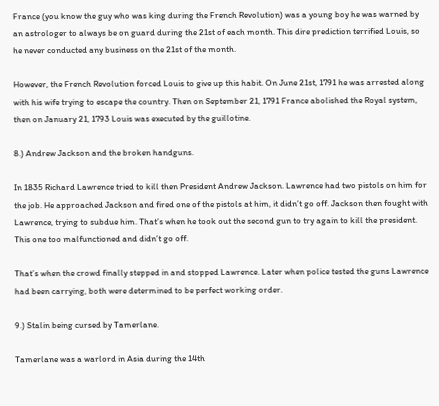France (you know the guy who was king during the French Revolution) was a young boy he was warned by an astrologer to always be on guard during the 21st of each month. This dire prediction terrified Louis, so he never conducted any business on the 21st of the month.

However, the French Revolution forced Louis to give up this habit. On June 21st, 1791 he was arrested along with his wife trying to escape the country. Then on September 21, 1791 France abolished the Royal system, then on January 21, 1793 Louis was executed by the guillotine.

8.) Andrew Jackson and the broken handguns.

In 1835 Richard Lawrence tried to kill then President Andrew Jackson. Lawrence had two pistols on him for the job. He approached Jackson and fired one of the pistols at him, it didn’t go off. Jackson then fought with Lawrence, trying to subdue him. That’s when he took out the second gun to try again to kill the president. This one too malfunctioned and didn’t go off.

That’s when the crowd finally stepped in and stopped Lawrence. Later when police tested the guns Lawrence had been carrying, both were determined to be perfect working order.

9.) Stalin being cursed by Tamerlane.

Tamerlane was a warlord in Asia during the 14th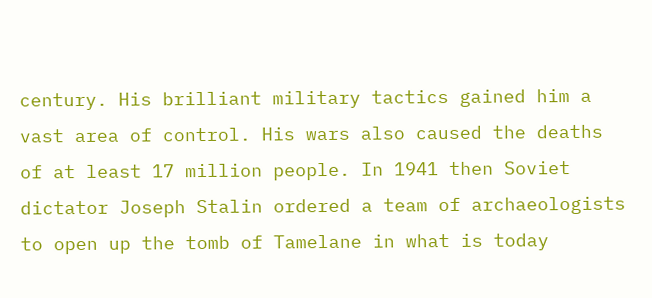century. His brilliant military tactics gained him a vast area of control. His wars also caused the deaths of at least 17 million people. In 1941 then Soviet dictator Joseph Stalin ordered a team of archaeologists to open up the tomb of Tamelane in what is today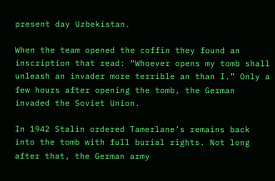present day Uzbekistan.

When the team opened the coffin they found an inscription that read: “Whoever opens my tomb shall unleash an invader more terrible an than I.” Only a few hours after opening the tomb, the German invaded the Soviet Union.

In 1942 Stalin ordered Tamerlane’s remains back into the tomb with full burial rights. Not long after that, the German army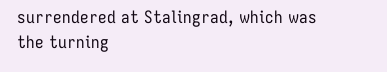surrendered at Stalingrad, which was the turning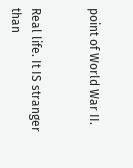point of World War II.


Real life. It IS stranger than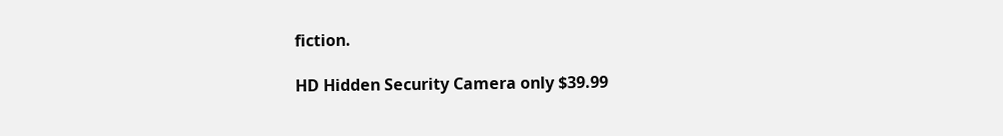fiction.

HD Hidden Security Camera only $39.99